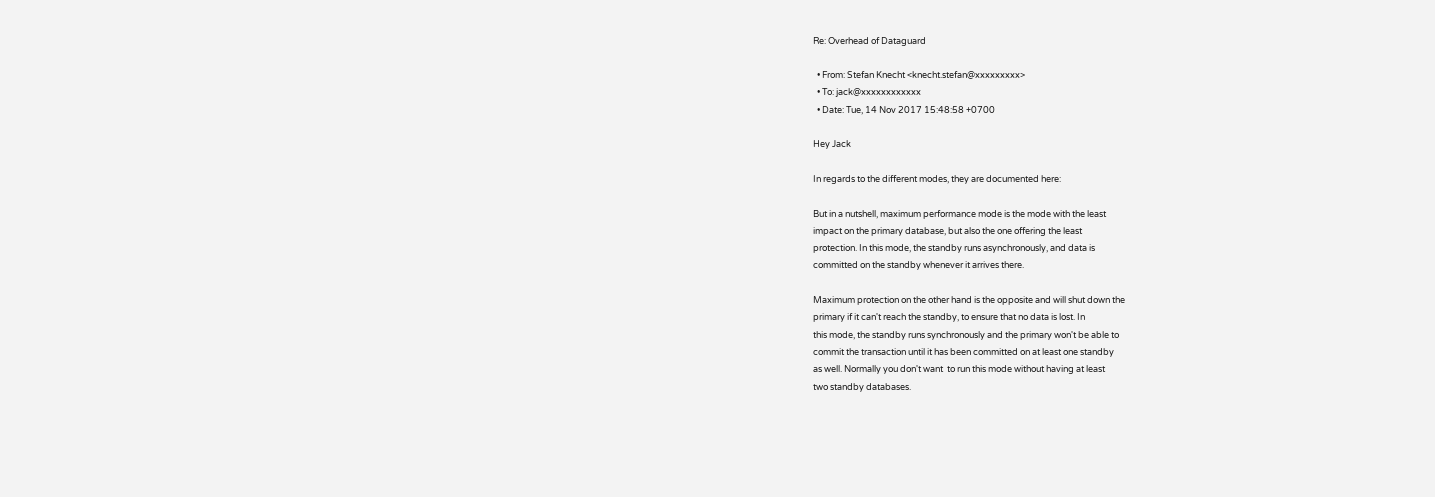Re: Overhead of Dataguard

  • From: Stefan Knecht <knecht.stefan@xxxxxxxxx>
  • To: jack@xxxxxxxxxxxx
  • Date: Tue, 14 Nov 2017 15:48:58 +0700

Hey Jack

In regards to the different modes, they are documented here:

But in a nutshell, maximum performance mode is the mode with the least
impact on the primary database, but also the one offering the least
protection. In this mode, the standby runs asynchronously, and data is
committed on the standby whenever it arrives there.

Maximum protection on the other hand is the opposite and will shut down the
primary if it can't reach the standby, to ensure that no data is lost. In
this mode, the standby runs synchronously and the primary won't be able to
commit the transaction until it has been committed on at least one standby
as well. Normally you don't want  to run this mode without having at least
two standby databases.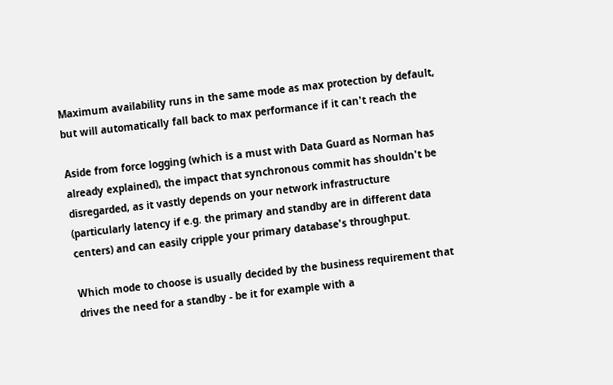Maximum availability runs in the same mode as max protection by default,
but will automatically fall back to max performance if it can't reach the

Aside from force logging (which is a must with Data Guard as Norman has
already explained), the impact that synchronous commit has shouldn't be
disregarded, as it vastly depends on your network infrastructure
(particularly latency if e.g. the primary and standby are in different data
centers) and can easily cripple your primary database's throughput.

Which mode to choose is usually decided by the business requirement that
drives the need for a standby - be it for example with a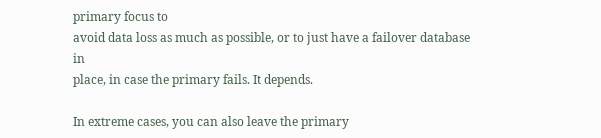primary focus to
avoid data loss as much as possible, or to just have a failover database in
place, in case the primary fails. It depends.

In extreme cases, you can also leave the primary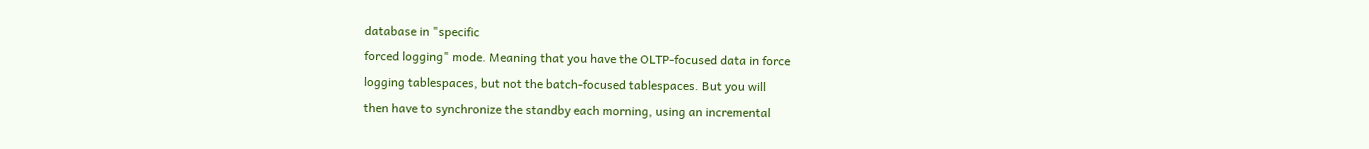database in "specific
forced logging" mode. Meaning that you have the OLTP-focused data in force
logging tablespaces, but not the batch-focused tablespaces. But you will
then have to synchronize the standby each morning, using an incremental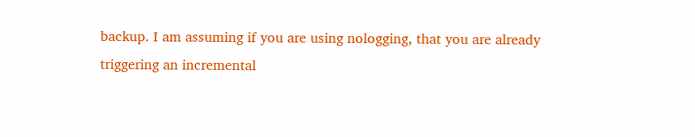backup. I am assuming if you are using nologging, that you are already
triggering an incremental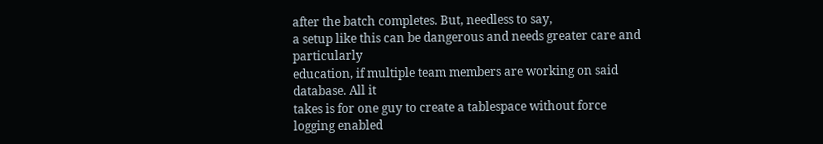after the batch completes. But, needless to say,
a setup like this can be dangerous and needs greater care and particularly
education, if multiple team members are working on said database. All it
takes is for one guy to create a tablespace without force logging enabled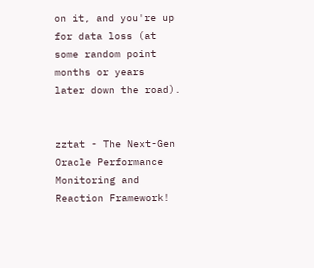on it, and you're up for data loss (at some random point months or years
later down the road).


zztat - The Next-Gen Oracle Performance Monitoring and Reaction Framework!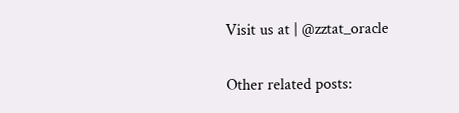Visit us at | @zztat_oracle

Other related posts: